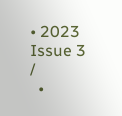• 2023 Issue 3 /
  •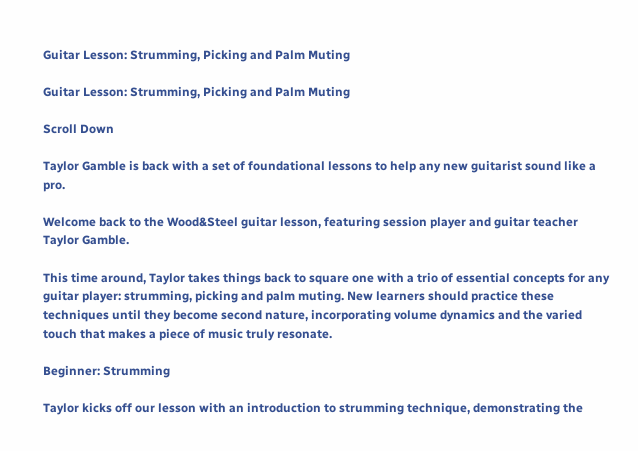Guitar Lesson: Strumming, Picking and Palm Muting

Guitar Lesson: Strumming, Picking and Palm Muting

Scroll Down

Taylor Gamble is back with a set of foundational lessons to help any new guitarist sound like a pro.

Welcome back to the Wood&Steel guitar lesson, featuring session player and guitar teacher Taylor Gamble.

This time around, Taylor takes things back to square one with a trio of essential concepts for any guitar player: strumming, picking and palm muting. New learners should practice these techniques until they become second nature, incorporating volume dynamics and the varied touch that makes a piece of music truly resonate.

Beginner: Strumming

Taylor kicks off our lesson with an introduction to strumming technique, demonstrating the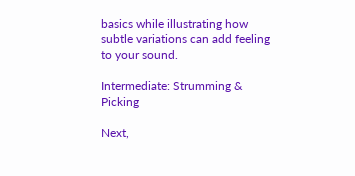basics while illustrating how subtle variations can add feeling to your sound.

Intermediate: Strumming & Picking

Next,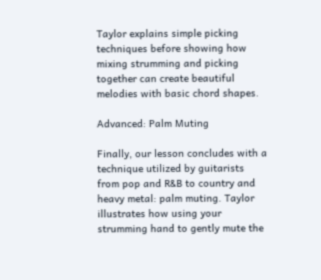Taylor explains simple picking techniques before showing how mixing strumming and picking together can create beautiful melodies with basic chord shapes.

Advanced: Palm Muting

Finally, our lesson concludes with a technique utilized by guitarists from pop and R&B to country and heavy metal: palm muting. Taylor illustrates how using your strumming hand to gently mute the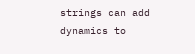strings can add dynamics to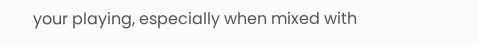your playing, especially when mixed with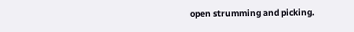open strumming and picking.